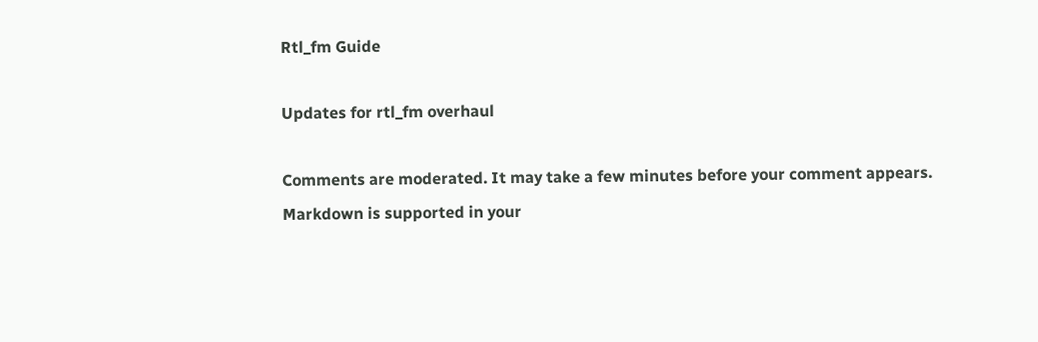Rtl_fm Guide

Updates for rtl_fm overhaul

Comments are moderated. It may take a few minutes before your comment appears.
Markdown is supported in your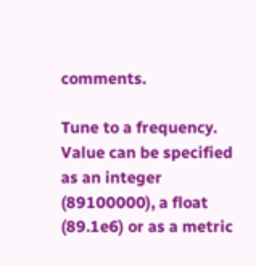comments.

Tune to a frequency. Value can be specified as an integer (89100000), a float (89.1e6) or as a metric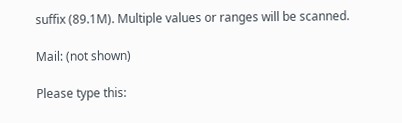suffix (89.1M). Multiple values or ranges will be scanned.

Mail: (not shown)

Please type this: